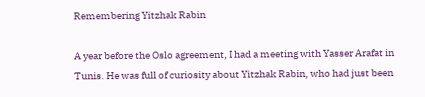Remembering Yitzhak Rabin

A year before the Oslo agreement, I had a meeting with Yasser Arafat in Tunis. He was full of curiosity about Yitzhak Rabin, who had just been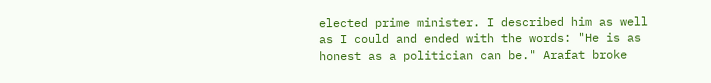elected prime minister. I described him as well as I could and ended with the words: "He is as honest as a politician can be." Arafat broke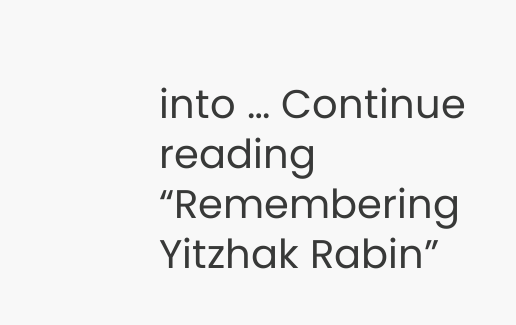into … Continue reading “Remembering Yitzhak Rabin”